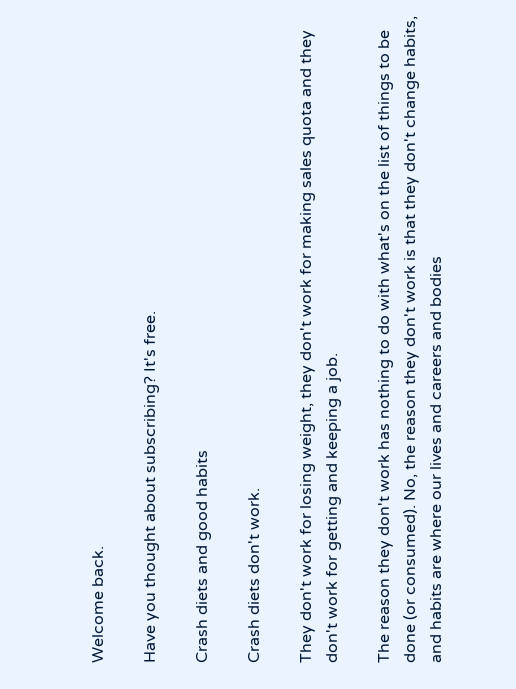Welcome back.

Have you thought about subscribing? It's free.

Crash diets and good habits

Crash diets don't work.

They don't work for losing weight, they don't work for making sales quota and they don't work for getting and keeping a job.

The reason they don't work has nothing to do with what's on the list of things to be done (or consumed). No, the reason they don't work is that they don't change habits, and habits are where our lives and careers and bodies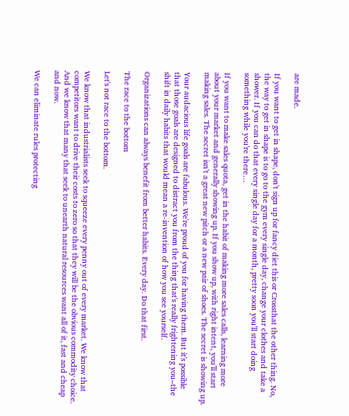are made.

If you want to get in shape, don't sign up for fancy diet this or Crossthat the other thing. No, the way to get in shape is to go to the gym every single day, change your clothes and take a shower. If you can do that every single day for a month, pretty soon you'll start doing something while you're there…

If you want to make sales quota, get in the habit of making more sales calls, learning more about your market and generally showing up. If you show up, with right intent, you'll start making sales. The secret isn't a great new pitch or a new pair of shoes. The secret is showing up.

Your audacious life goals are fabulous. We're proud of you for having them. But it's possible that those goals are designed to distract you from the thing that's really frightening you–the shift in daily habits that would mean a re-invention of how you see yourself.

Organizations can always benefit from better habits. Every day. Do that first.

The race to the bottom

Let's not race to the bottom.

We know that industrialists seek to squeeze every penny out of every market. We know that competitors want to drive their costs to zero so that they will be the obvious commodity choice. And we know that many that seek to unearth natural resources want all of it, fast and cheap and now.

We can eliminate rules protecting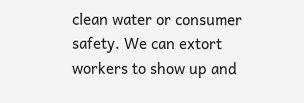clean water or consumer safety. We can extort workers to show up and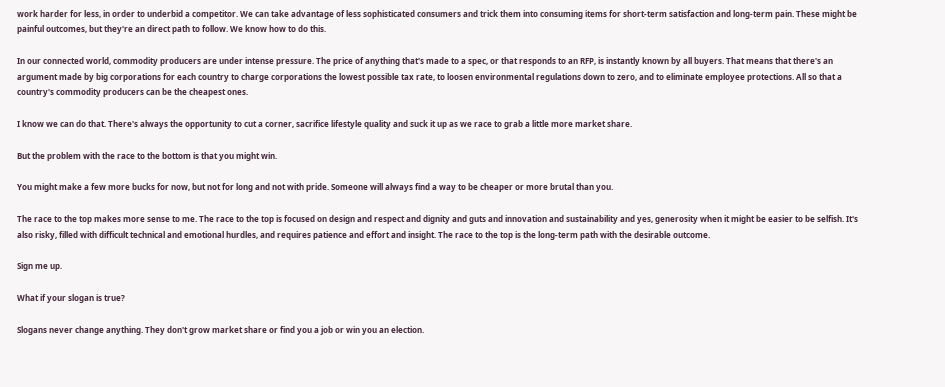work harder for less, in order to underbid a competitor. We can take advantage of less sophisticated consumers and trick them into consuming items for short-term satisfaction and long-term pain. These might be painful outcomes, but they're an direct path to follow. We know how to do this.

In our connected world, commodity producers are under intense pressure. The price of anything that's made to a spec, or that responds to an RFP, is instantly known by all buyers. That means that there's an argument made by big corporations for each country to charge corporations the lowest possible tax rate, to loosen environmental regulations down to zero, and to eliminate employee protections. All so that a country's commodity producers can be the cheapest ones.

I know we can do that. There's always the opportunity to cut a corner, sacrifice lifestyle quality and suck it up as we race to grab a little more market share.

But the problem with the race to the bottom is that you might win.

You might make a few more bucks for now, but not for long and not with pride. Someone will always find a way to be cheaper or more brutal than you.

The race to the top makes more sense to me. The race to the top is focused on design and respect and dignity and guts and innovation and sustainability and yes, generosity when it might be easier to be selfish. It's also risky, filled with difficult technical and emotional hurdles, and requires patience and effort and insight. The race to the top is the long-term path with the desirable outcome.

Sign me up.

What if your slogan is true?

Slogans never change anything. They don't grow market share or find you a job or win you an election.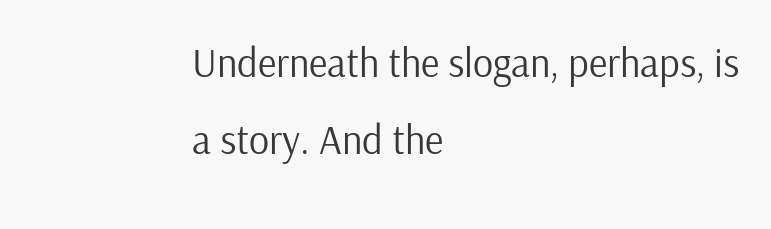Underneath the slogan, perhaps, is a story. And the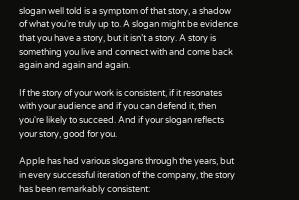slogan well told is a symptom of that story, a shadow of what you're truly up to. A slogan might be evidence that you have a story, but it isn’t a story. A story is something you live and connect with and come back again and again and again.

If the story of your work is consistent, if it resonates with your audience and if you can defend it, then you're likely to succeed. And if your slogan reflects your story, good for you.

Apple has had various slogans through the years, but in every successful iteration of the company, the story has been remarkably consistent: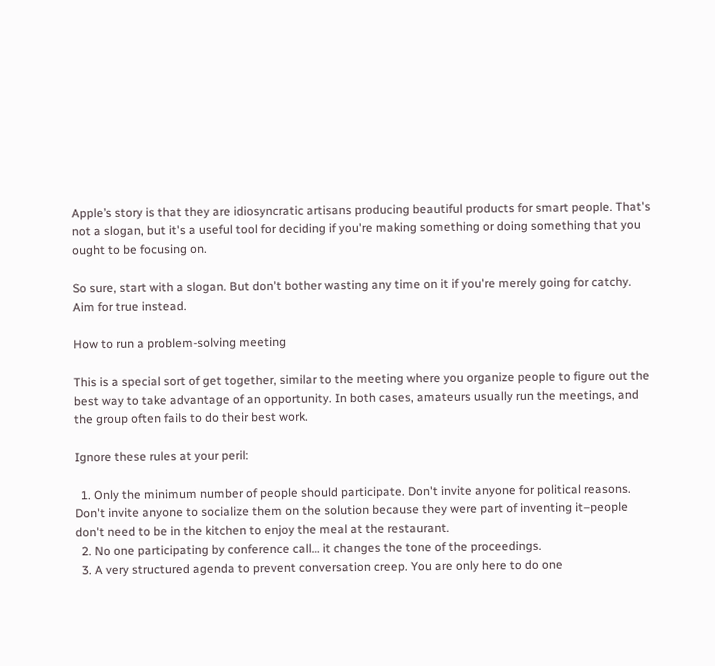Apple’s story is that they are idiosyncratic artisans producing beautiful products for smart people. That's not a slogan, but it's a useful tool for deciding if you're making something or doing something that you ought to be focusing on.

So sure, start with a slogan. But don't bother wasting any time on it if you're merely going for catchy. Aim for true instead.

How to run a problem-solving meeting

This is a special sort of get together, similar to the meeting where you organize people to figure out the best way to take advantage of an opportunity. In both cases, amateurs usually run the meetings, and the group often fails to do their best work.

Ignore these rules at your peril:

  1. Only the minimum number of people should participate. Don't invite anyone for political reasons. Don't invite anyone to socialize them on the solution because they were part of inventing it–people don't need to be in the kitchen to enjoy the meal at the restaurant.
  2. No one participating by conference call… it changes the tone of the proceedings.
  3. A very structured agenda to prevent conversation creep. You are only here to do one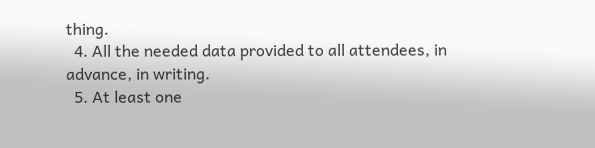thing.
  4. All the needed data provided to all attendees, in advance, in writing.
  5. At least one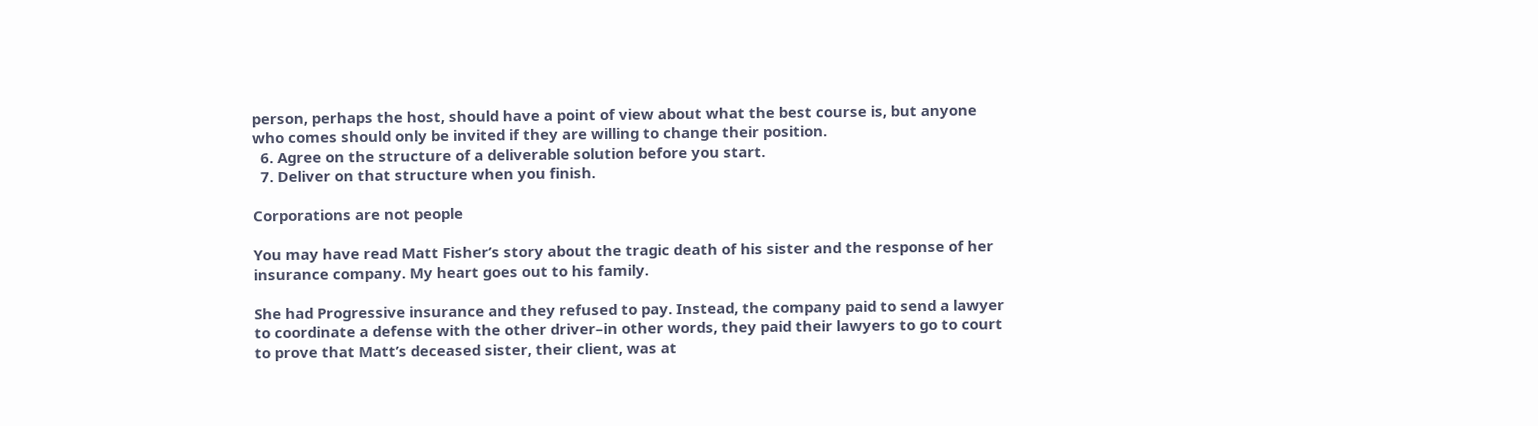person, perhaps the host, should have a point of view about what the best course is, but anyone who comes should only be invited if they are willing to change their position.
  6. Agree on the structure of a deliverable solution before you start.
  7. Deliver on that structure when you finish.

Corporations are not people

You may have read Matt Fisher’s story about the tragic death of his sister and the response of her insurance company. My heart goes out to his family.

She had Progressive insurance and they refused to pay. Instead, the company paid to send a lawyer to coordinate a defense with the other driver–in other words, they paid their lawyers to go to court to prove that Matt’s deceased sister, their client, was at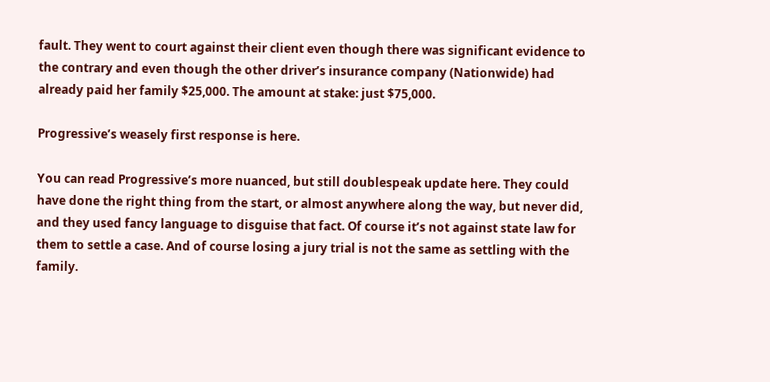fault. They went to court against their client even though there was significant evidence to the contrary and even though the other driver’s insurance company (Nationwide) had already paid her family $25,000. The amount at stake: just $75,000.

Progressive’s weasely first response is here.

You can read Progressive’s more nuanced, but still doublespeak update here. They could have done the right thing from the start, or almost anywhere along the way, but never did, and they used fancy language to disguise that fact. Of course it’s not against state law for them to settle a case. And of course losing a jury trial is not the same as settling with the family.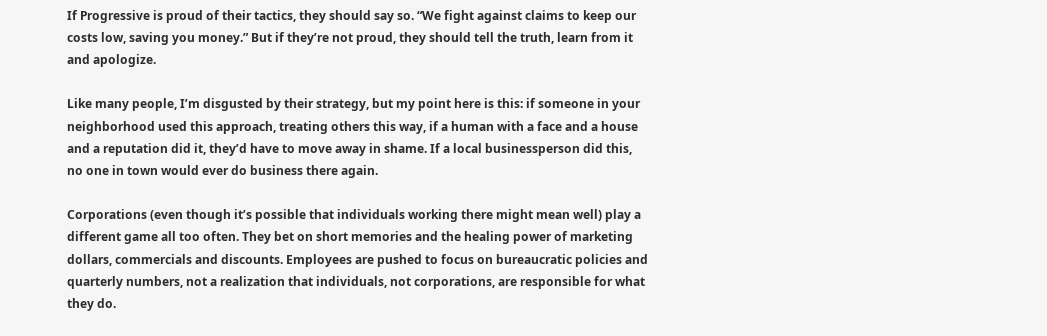If Progressive is proud of their tactics, they should say so. “We fight against claims to keep our costs low, saving you money.” But if they’re not proud, they should tell the truth, learn from it and apologize.

Like many people, I’m disgusted by their strategy, but my point here is this: if someone in your neighborhood used this approach, treating others this way, if a human with a face and a house and a reputation did it, they’d have to move away in shame. If a local businessperson did this, no one in town would ever do business there again.

Corporations (even though it’s possible that individuals working there might mean well) play a different game all too often. They bet on short memories and the healing power of marketing dollars, commercials and discounts. Employees are pushed to focus on bureaucratic policies and quarterly numbers, not a realization that individuals, not corporations, are responsible for what they do.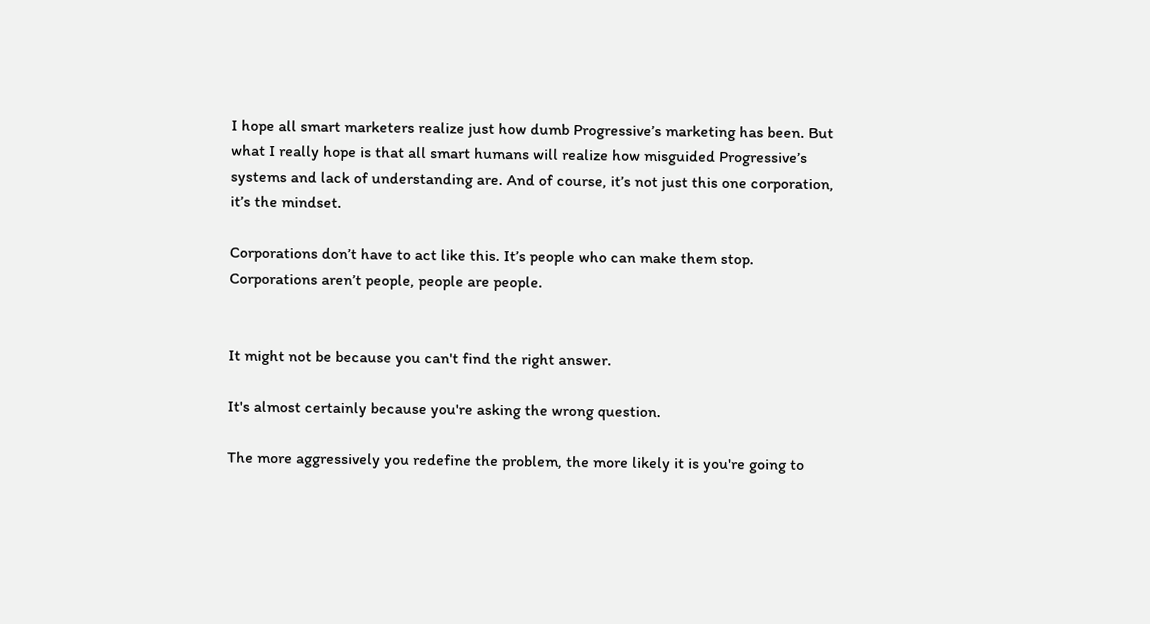I hope all smart marketers realize just how dumb Progressive’s marketing has been. But what I really hope is that all smart humans will realize how misguided Progressive’s systems and lack of understanding are. And of course, it’s not just this one corporation, it’s the mindset.

Corporations don’t have to act like this. It’s people who can make them stop. Corporations aren’t people, people are people.


It might not be because you can't find the right answer.

It's almost certainly because you're asking the wrong question.

The more aggressively you redefine the problem, the more likely it is you're going to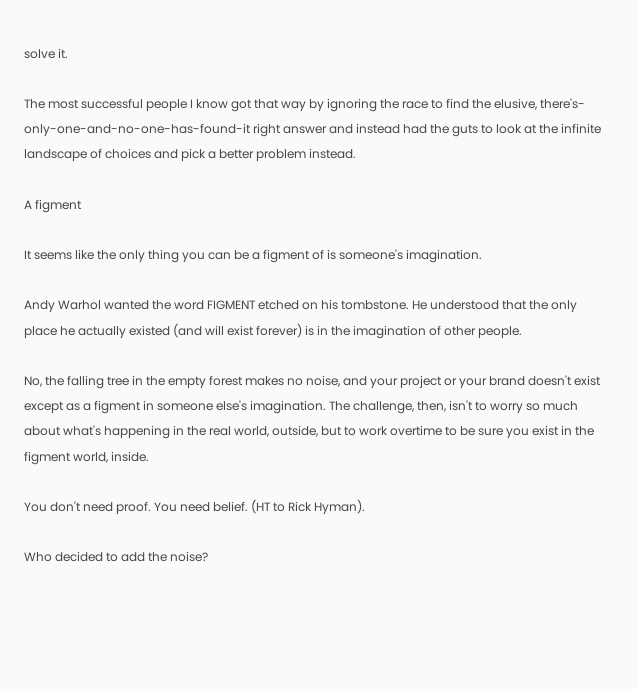solve it.

The most successful people I know got that way by ignoring the race to find the elusive, there's-only-one-and-no-one-has-found-it right answer and instead had the guts to look at the infinite landscape of choices and pick a better problem instead.

A figment

It seems like the only thing you can be a figment of is someone's imagination.

Andy Warhol wanted the word FIGMENT etched on his tombstone. He understood that the only place he actually existed (and will exist forever) is in the imagination of other people.

No, the falling tree in the empty forest makes no noise, and your project or your brand doesn't exist except as a figment in someone else's imagination. The challenge, then, isn't to worry so much about what's happening in the real world, outside, but to work overtime to be sure you exist in the figment world, inside.

You don't need proof. You need belief. (HT to Rick Hyman).

Who decided to add the noise?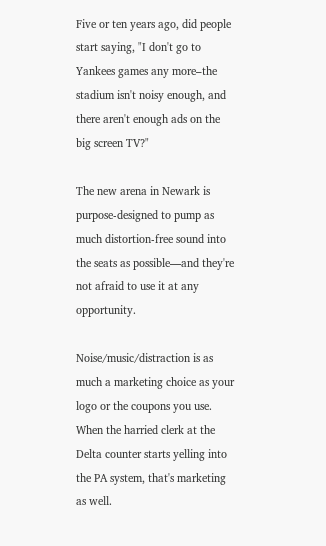Five or ten years ago, did people start saying, "I don't go to Yankees games any more–the stadium isn't noisy enough, and there aren't enough ads on the big screen TV?"

The new arena in Newark is purpose-designed to pump as much distortion-free sound into the seats as possible—and they're not afraid to use it at any opportunity.

Noise/music/distraction is as much a marketing choice as your logo or the coupons you use. When the harried clerk at the Delta counter starts yelling into the PA system, that's marketing as well.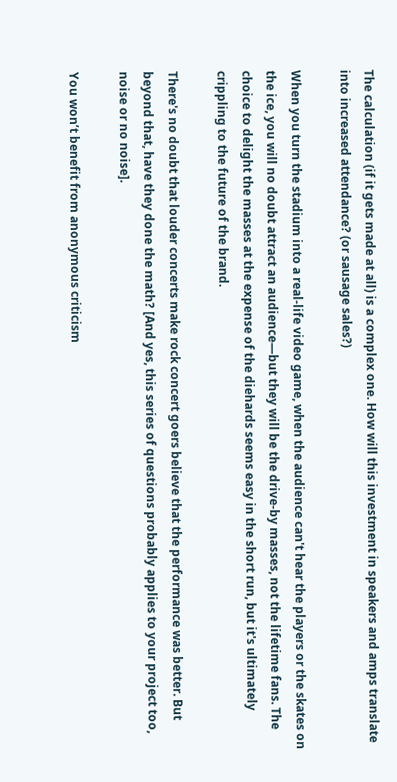The calculation (if it gets made at all) is a complex one. How will this investment in speakers and amps translate into increased attendance? (or sausage sales?)

When you turn the stadium into a real-life video game, when the audience can't hear the players or the skates on the ice, you will no doubt attract an audience—but they will be the drive-by masses, not the lifetime fans. The choice to delight the masses at the expense of the diehards seems easy in the short run, but it's ultimately crippling to the future of the brand.

There's no doubt that louder concerts make rock concert goers believe that the performance was better. But beyond that, have they done the math? [And yes, this series of questions probably applies to your project too, noise or no noise].

You won’t benefit from anonymous criticism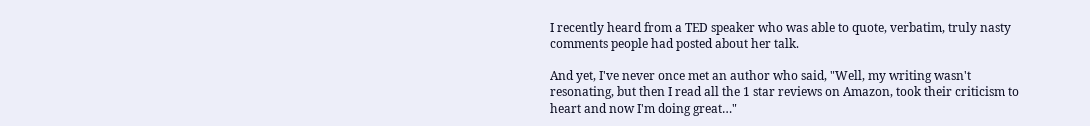I recently heard from a TED speaker who was able to quote, verbatim, truly nasty comments people had posted about her talk.

And yet, I've never once met an author who said, "Well, my writing wasn't resonating, but then I read all the 1 star reviews on Amazon, took their criticism to heart and now I'm doing great…"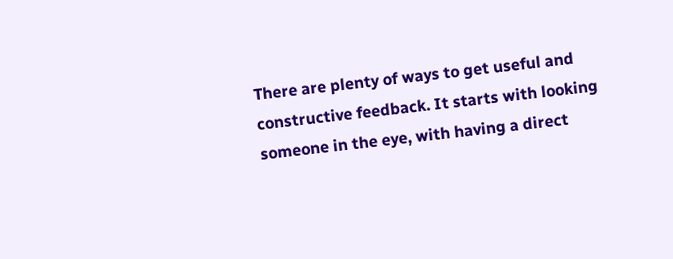There are plenty of ways to get useful and constructive feedback. It starts with looking someone in the eye, with having a direct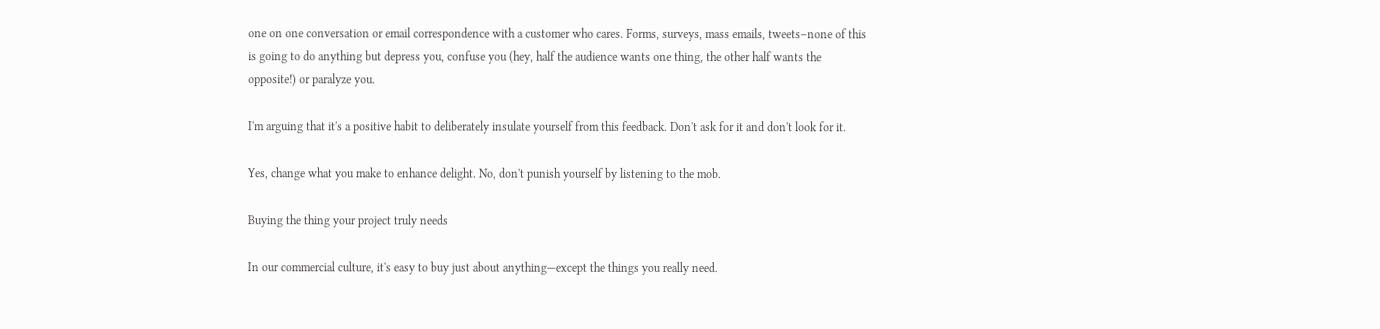one on one conversation or email correspondence with a customer who cares. Forms, surveys, mass emails, tweets–none of this is going to do anything but depress you, confuse you (hey, half the audience wants one thing, the other half wants the opposite!) or paralyze you.

I'm arguing that it's a positive habit to deliberately insulate yourself from this feedback. Don't ask for it and don't look for it.

Yes, change what you make to enhance delight. No, don't punish yourself by listening to the mob.

Buying the thing your project truly needs

In our commercial culture, it's easy to buy just about anything—except the things you really need.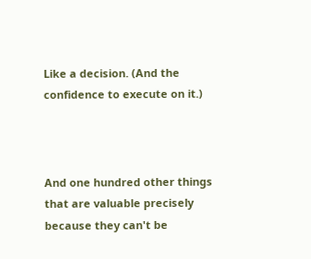Like a decision. (And the confidence to execute on it.)



And one hundred other things that are valuable precisely because they can't be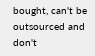bought, can't be outsourced and don't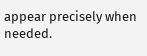appear precisely when needed.